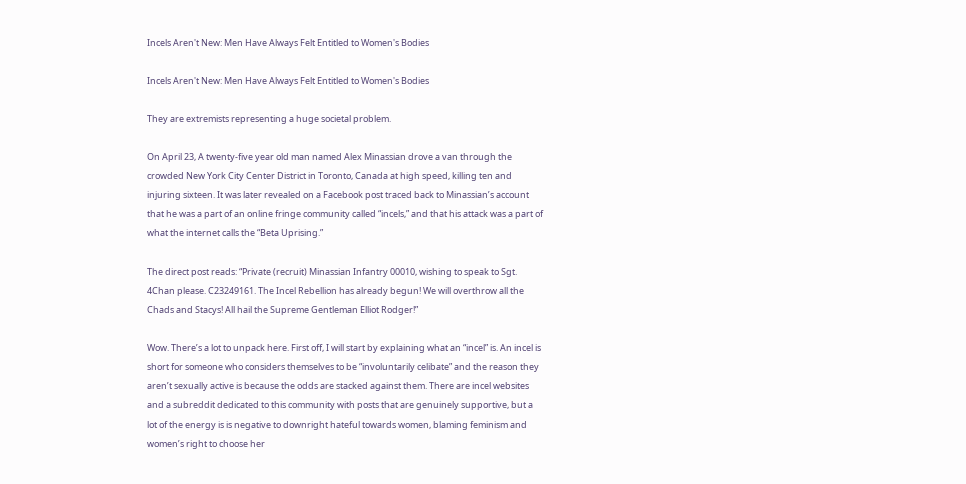Incels Aren't New: Men Have Always Felt Entitled to Women's Bodies

Incels Aren't New: Men Have Always Felt Entitled to Women's Bodies

They are extremists representing a huge societal problem.

On April 23, A twenty-five year old man named Alex Minassian drove a van through the crowded New York City Center District in Toronto, Canada at high speed, killing ten and injuring sixteen. It was later revealed on a Facebook post traced back to Minassian’s account that he was a part of an online fringe community called “incels,” and that his attack was a part of what the internet calls the “Beta Uprising.”

The direct post reads: “Private (recruit) Minassian Infantry 00010, wishing to speak to Sgt. 4Chan please. C23249161. The Incel Rebellion has already begun! We will overthrow all the Chads and Stacys! All hail the Supreme Gentleman Elliot Rodger!”

Wow. There’s a lot to unpack here. First off, I will start by explaining what an “incel” is. An incel is short for someone who considers themselves to be “involuntarily celibate” and the reason they aren’t sexually active is because the odds are stacked against them. There are incel websites and a subreddit dedicated to this community with posts that are genuinely supportive, but a lot of the energy is is negative to downright hateful towards women, blaming feminism and women’s right to choose her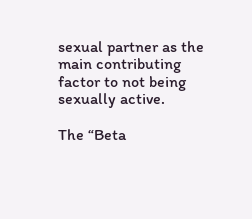sexual partner as the main contributing factor to not being sexually active.

The “Beta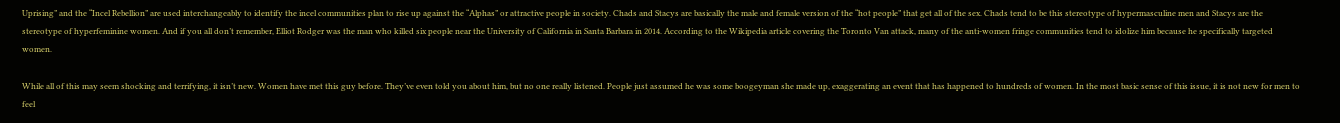Uprising” and the “Incel Rebellion” are used interchangeably to identify the incel communities plan to rise up against the “Alphas” or attractive people in society. Chads and Stacys are basically the male and female version of the “hot people” that get all of the sex. Chads tend to be this stereotype of hypermasculine men and Stacys are the stereotype of hyperfeminine women. And if you all don’t remember, Elliot Rodger was the man who killed six people near the University of California in Santa Barbara in 2014. According to the Wikipedia article covering the Toronto Van attack, many of the anti-women fringe communities tend to idolize him because he specifically targeted women.

While all of this may seem shocking and terrifying, it isn’t new. Women have met this guy before. They’ve even told you about him, but no one really listened. People just assumed he was some boogeyman she made up, exaggerating an event that has happened to hundreds of women. In the most basic sense of this issue, it is not new for men to feel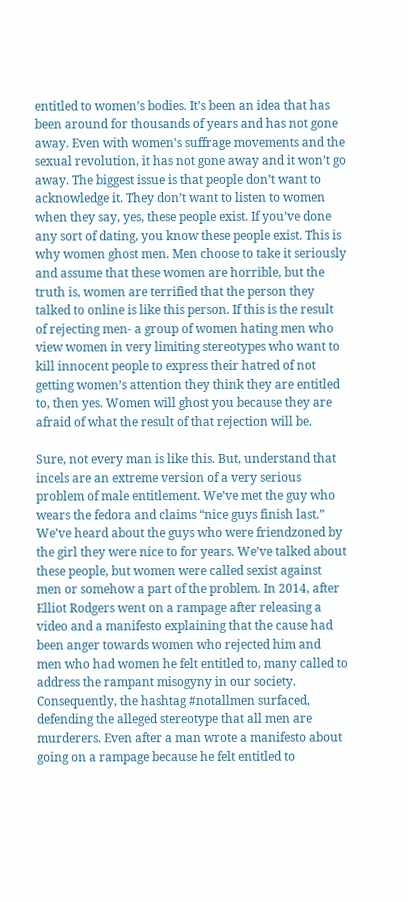entitled to women’s bodies. It’s been an idea that has been around for thousands of years and has not gone away. Even with women’s suffrage movements and the sexual revolution, it has not gone away and it won’t go away. The biggest issue is that people don’t want to acknowledge it. They don’t want to listen to women when they say, yes, these people exist. If you’ve done any sort of dating, you know these people exist. This is why women ghost men. Men choose to take it seriously and assume that these women are horrible, but the truth is, women are terrified that the person they talked to online is like this person. If this is the result of rejecting men- a group of women hating men who view women in very limiting stereotypes who want to kill innocent people to express their hatred of not getting women’s attention they think they are entitled to, then yes. Women will ghost you because they are afraid of what the result of that rejection will be.

Sure, not every man is like this. But, understand that incels are an extreme version of a very serious problem of male entitlement. We’ve met the guy who wears the fedora and claims “nice guys finish last.” We’ve heard about the guys who were friendzoned by the girl they were nice to for years. We’ve talked about these people, but women were called sexist against men or somehow a part of the problem. In 2014, after Elliot Rodgers went on a rampage after releasing a video and a manifesto explaining that the cause had been anger towards women who rejected him and men who had women he felt entitled to, many called to address the rampant misogyny in our society. Consequently, the hashtag #notallmen surfaced, defending the alleged stereotype that all men are murderers. Even after a man wrote a manifesto about going on a rampage because he felt entitled to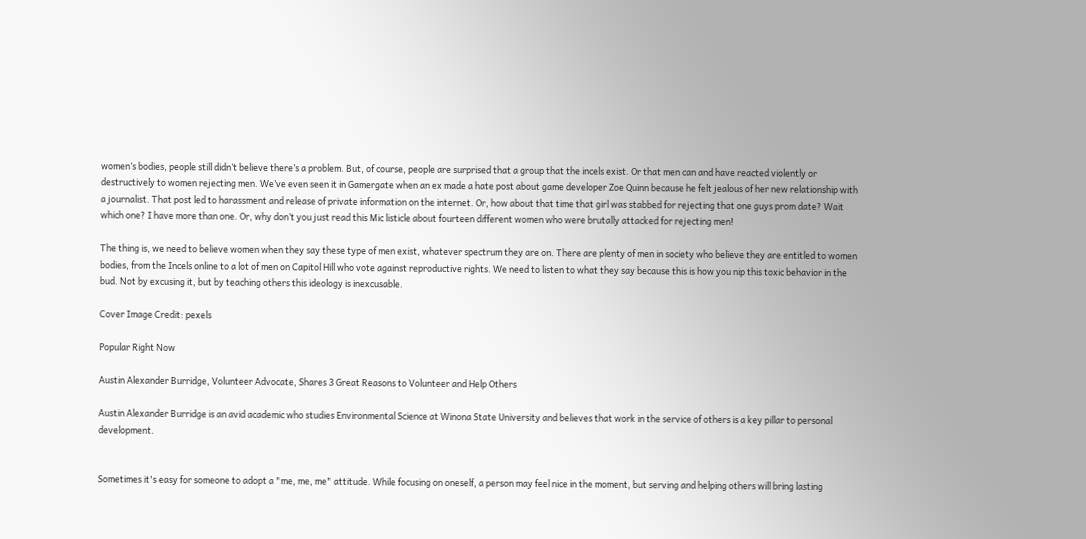women’s bodies, people still didn’t believe there’s a problem. But, of course, people are surprised that a group that the incels exist. Or that men can and have reacted violently or destructively to women rejecting men. We’ve even seen it in Gamergate when an ex made a hate post about game developer Zoe Quinn because he felt jealous of her new relationship with a journalist. That post led to harassment and release of private information on the internet. Or, how about that time that girl was stabbed for rejecting that one guys prom date? Wait which one? I have more than one. Or, why don’t you just read this Mic listicle about fourteen different women who were brutally attacked for rejecting men!

The thing is, we need to believe women when they say these type of men exist, whatever spectrum they are on. There are plenty of men in society who believe they are entitled to women bodies, from the Incels online to a lot of men on Capitol Hill who vote against reproductive rights. We need to listen to what they say because this is how you nip this toxic behavior in the bud. Not by excusing it, but by teaching others this ideology is inexcusable.

Cover Image Credit: pexels

Popular Right Now

Austin Alexander Burridge, Volunteer Advocate, Shares 3 Great Reasons to Volunteer and Help Others

Austin Alexander Burridge is an avid academic who studies Environmental Science at Winona State University and believes that work in the service of others is a key pillar to personal development.


Sometimes it's easy for someone to adopt a "me, me, me" attitude. While focusing on oneself, a person may feel nice in the moment, but serving and helping others will bring lasting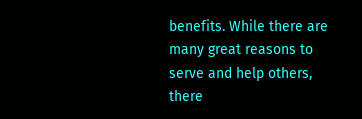benefits. While there are many great reasons to serve and help others, there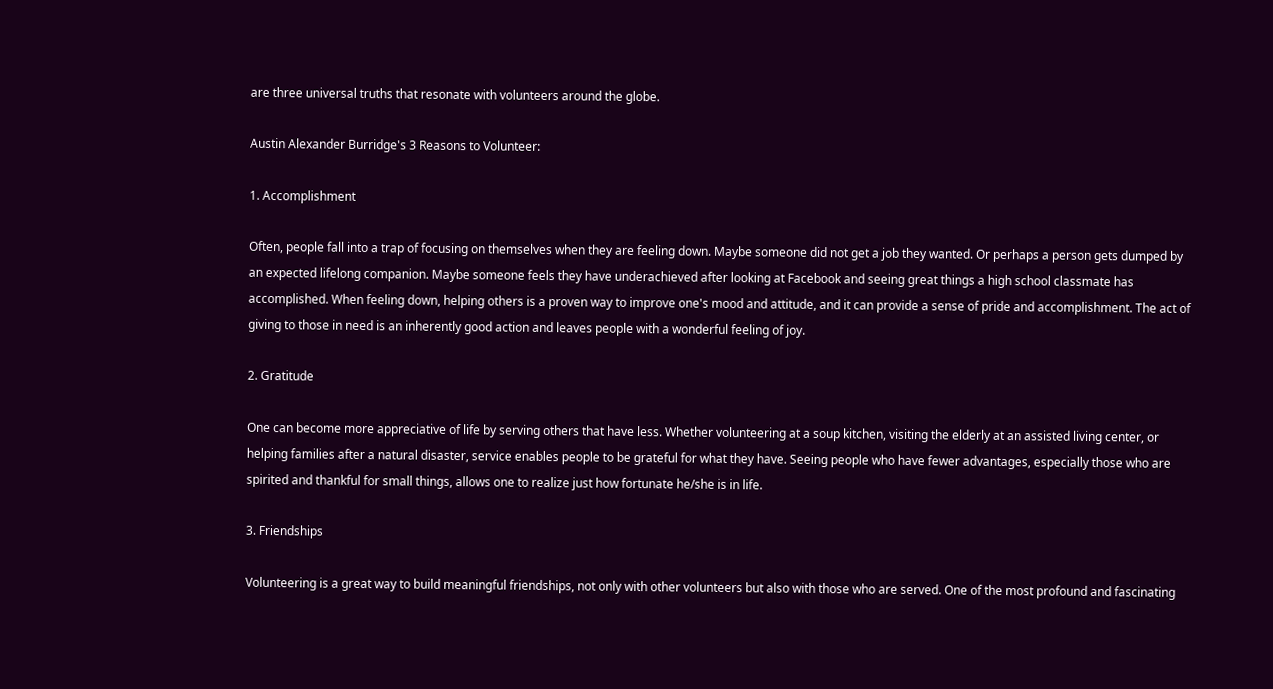are three universal truths that resonate with volunteers around the globe.

Austin Alexander Burridge's 3 Reasons to Volunteer:

1. Accomplishment

Often, people fall into a trap of focusing on themselves when they are feeling down. Maybe someone did not get a job they wanted. Or perhaps a person gets dumped by an expected lifelong companion. Maybe someone feels they have underachieved after looking at Facebook and seeing great things a high school classmate has accomplished. When feeling down, helping others is a proven way to improve one's mood and attitude, and it can provide a sense of pride and accomplishment. The act of giving to those in need is an inherently good action and leaves people with a wonderful feeling of joy.

2. Gratitude

One can become more appreciative of life by serving others that have less. Whether volunteering at a soup kitchen, visiting the elderly at an assisted living center, or helping families after a natural disaster, service enables people to be grateful for what they have. Seeing people who have fewer advantages, especially those who are spirited and thankful for small things, allows one to realize just how fortunate he/she is in life.

3. Friendships

Volunteering is a great way to build meaningful friendships, not only with other volunteers but also with those who are served. One of the most profound and fascinating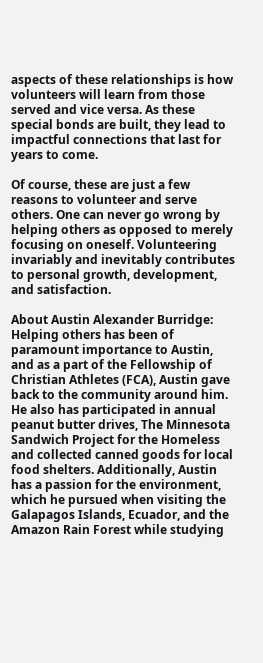aspects of these relationships is how volunteers will learn from those served and vice versa. As these special bonds are built, they lead to impactful connections that last for years to come.

Of course, these are just a few reasons to volunteer and serve others. One can never go wrong by helping others as opposed to merely focusing on oneself. Volunteering invariably and inevitably contributes to personal growth, development, and satisfaction.

About Austin Alexander Burridge: Helping others has been of paramount importance to Austin, and as a part of the Fellowship of Christian Athletes (FCA), Austin gave back to the community around him. He also has participated in annual peanut butter drives, The Minnesota Sandwich Project for the Homeless and collected canned goods for local food shelters. Additionally, Austin has a passion for the environment, which he pursued when visiting the Galapagos Islands, Ecuador, and the Amazon Rain Forest while studying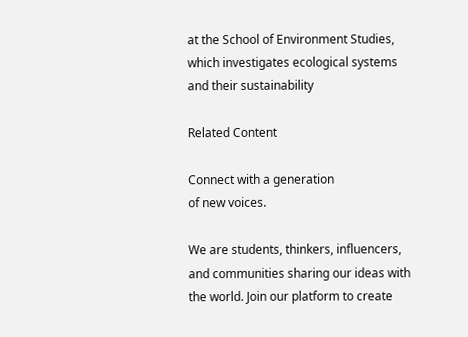at the School of Environment Studies, which investigates ecological systems and their sustainability

Related Content

Connect with a generation
of new voices.

We are students, thinkers, influencers, and communities sharing our ideas with the world. Join our platform to create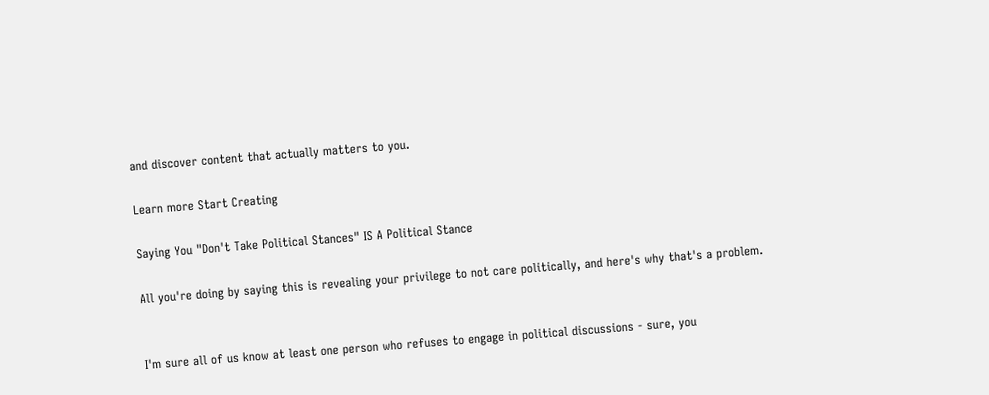and discover content that actually matters to you.

Learn more Start Creating

Saying You "Don't Take Political Stances" IS A Political Stance

All you're doing by saying this is revealing your privilege to not care politically, and here's why that's a problem.


I'm sure all of us know at least one person who refuses to engage in political discussions - sure, you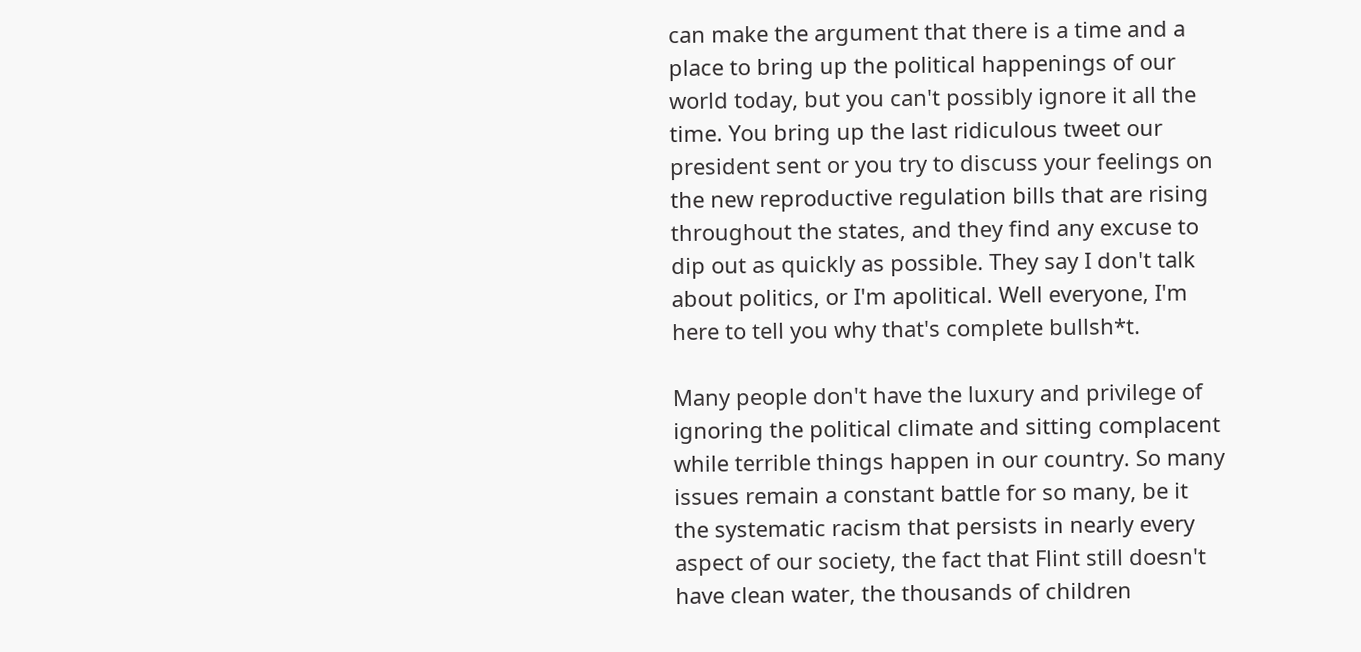can make the argument that there is a time and a place to bring up the political happenings of our world today, but you can't possibly ignore it all the time. You bring up the last ridiculous tweet our president sent or you try to discuss your feelings on the new reproductive regulation bills that are rising throughout the states, and they find any excuse to dip out as quickly as possible. They say I don't talk about politics, or I'm apolitical. Well everyone, I'm here to tell you why that's complete bullsh*t.

Many people don't have the luxury and privilege of ignoring the political climate and sitting complacent while terrible things happen in our country. So many issues remain a constant battle for so many, be it the systematic racism that persists in nearly every aspect of our society, the fact that Flint still doesn't have clean water, the thousands of children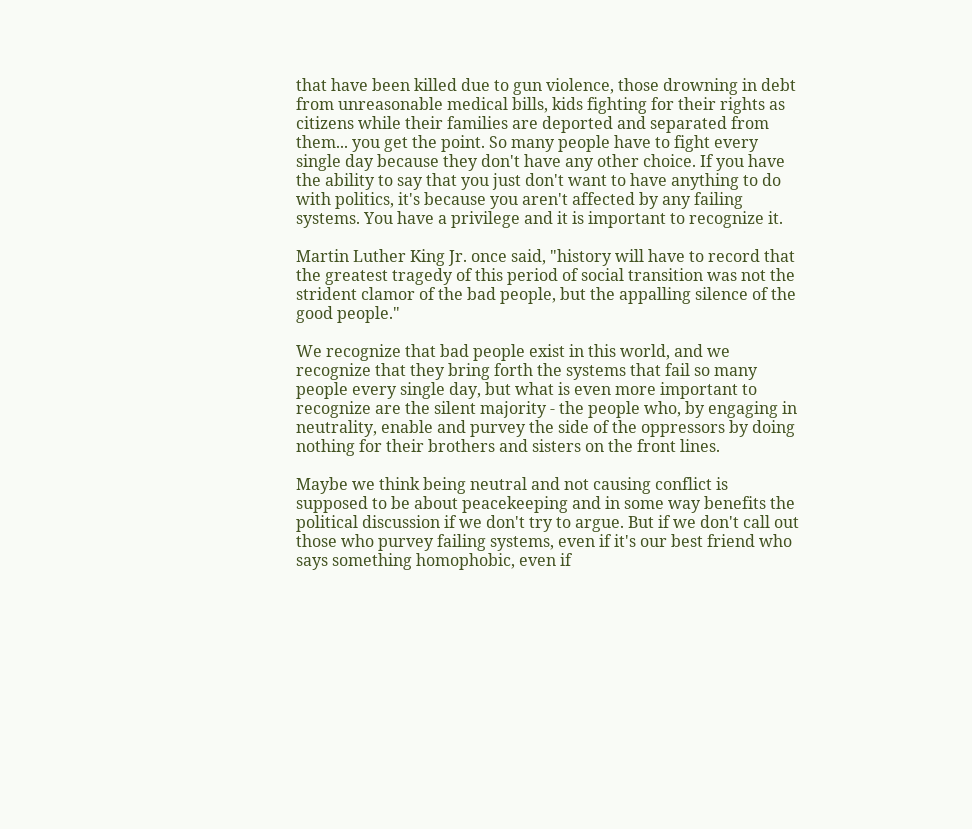that have been killed due to gun violence, those drowning in debt from unreasonable medical bills, kids fighting for their rights as citizens while their families are deported and separated from them... you get the point. So many people have to fight every single day because they don't have any other choice. If you have the ability to say that you just don't want to have anything to do with politics, it's because you aren't affected by any failing systems. You have a privilege and it is important to recognize it.

Martin Luther King Jr. once said, "history will have to record that the greatest tragedy of this period of social transition was not the strident clamor of the bad people, but the appalling silence of the good people."

We recognize that bad people exist in this world, and we recognize that they bring forth the systems that fail so many people every single day, but what is even more important to recognize are the silent majority - the people who, by engaging in neutrality, enable and purvey the side of the oppressors by doing nothing for their brothers and sisters on the front lines.

Maybe we think being neutral and not causing conflict is supposed to be about peacekeeping and in some way benefits the political discussion if we don't try to argue. But if we don't call out those who purvey failing systems, even if it's our best friend who says something homophobic, even if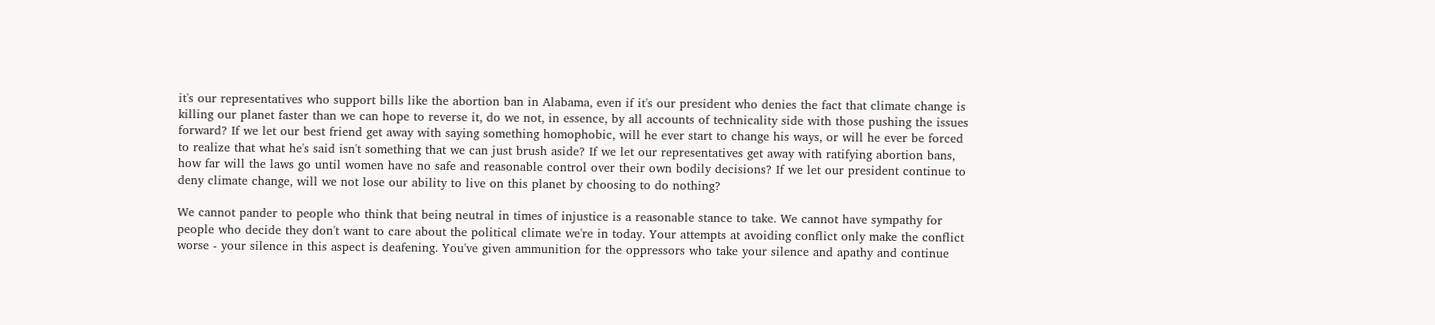it's our representatives who support bills like the abortion ban in Alabama, even if it's our president who denies the fact that climate change is killing our planet faster than we can hope to reverse it, do we not, in essence, by all accounts of technicality side with those pushing the issues forward? If we let our best friend get away with saying something homophobic, will he ever start to change his ways, or will he ever be forced to realize that what he's said isn't something that we can just brush aside? If we let our representatives get away with ratifying abortion bans, how far will the laws go until women have no safe and reasonable control over their own bodily decisions? If we let our president continue to deny climate change, will we not lose our ability to live on this planet by choosing to do nothing?

We cannot pander to people who think that being neutral in times of injustice is a reasonable stance to take. We cannot have sympathy for people who decide they don't want to care about the political climate we're in today. Your attempts at avoiding conflict only make the conflict worse - your silence in this aspect is deafening. You've given ammunition for the oppressors who take your silence and apathy and continue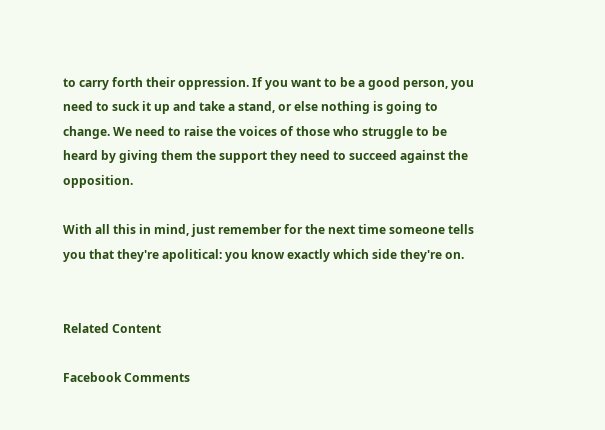to carry forth their oppression. If you want to be a good person, you need to suck it up and take a stand, or else nothing is going to change. We need to raise the voices of those who struggle to be heard by giving them the support they need to succeed against the opposition.

With all this in mind, just remember for the next time someone tells you that they're apolitical: you know exactly which side they're on.


Related Content

Facebook Comments